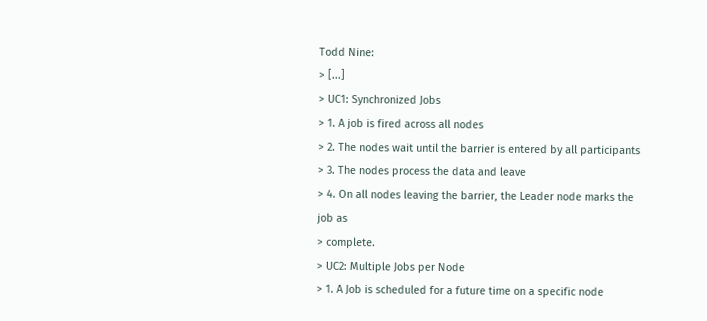Todd Nine:
> [...]
> UC1: Synchronized Jobs
> 1. A job is fired across all nodes
> 2. The nodes wait until the barrier is entered by all participants
> 3. The nodes process the data and leave
> 4. On all nodes leaving the barrier, the Leader node marks the job as
> complete.
> UC2: Multiple Jobs per Node
> 1. A Job is scheduled for a future time on a specific node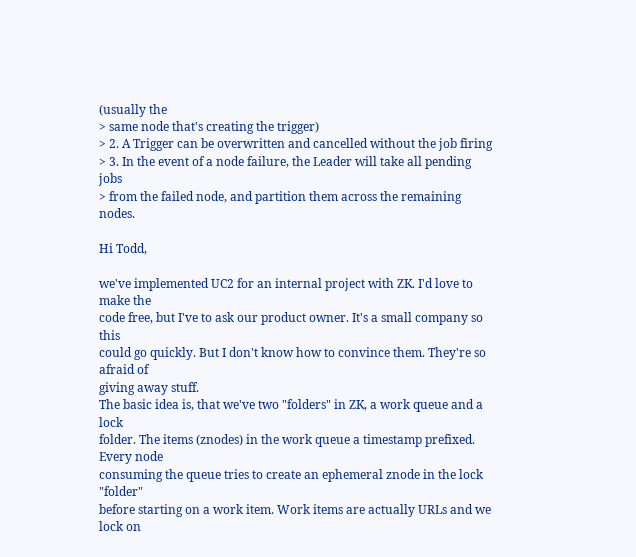(usually the
> same node that's creating the trigger)
> 2. A Trigger can be overwritten and cancelled without the job firing
> 3. In the event of a node failure, the Leader will take all pending jobs
> from the failed node, and partition them across the remaining nodes.

Hi Todd,

we've implemented UC2 for an internal project with ZK. I'd love to make the
code free, but I've to ask our product owner. It's a small company so this
could go quickly. But I don't know how to convince them. They're so afraid of
giving away stuff.
The basic idea is, that we've two "folders" in ZK, a work queue and a lock
folder. The items (znodes) in the work queue a timestamp prefixed. Every node
consuming the queue tries to create an ephemeral znode in the lock "folder"
before starting on a work item. Work items are actually URLs and we lock on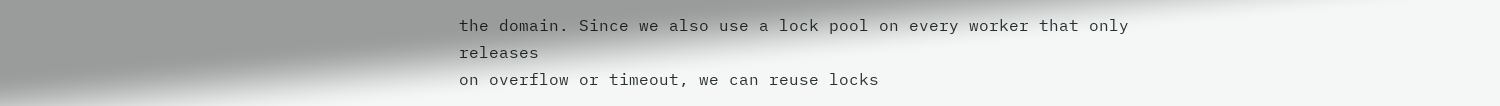the domain. Since we also use a lock pool on every worker that only releases
on overflow or timeout, we can reuse locks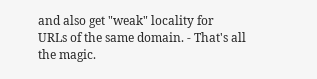and also get "weak" locality for
URLs of the same domain. - That's all the magic.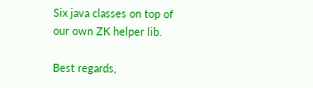Six java classes on top of
our own ZK helper lib.

Best regards,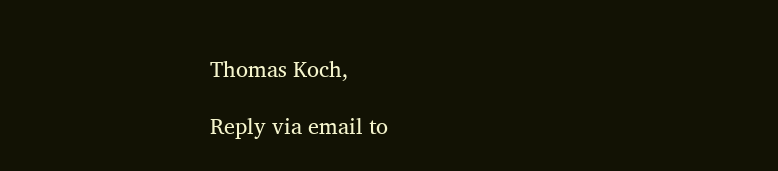Thomas Koch,

Reply via email to